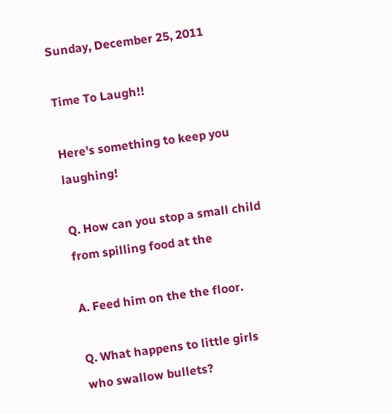Sunday, December 25, 2011

Time To Laugh!!

Here's something to keep you laughing!

Q. How can you stop a small child from spilling food at the

A. Feed him on the the floor.

Q. What happens to little girls who swallow bullets?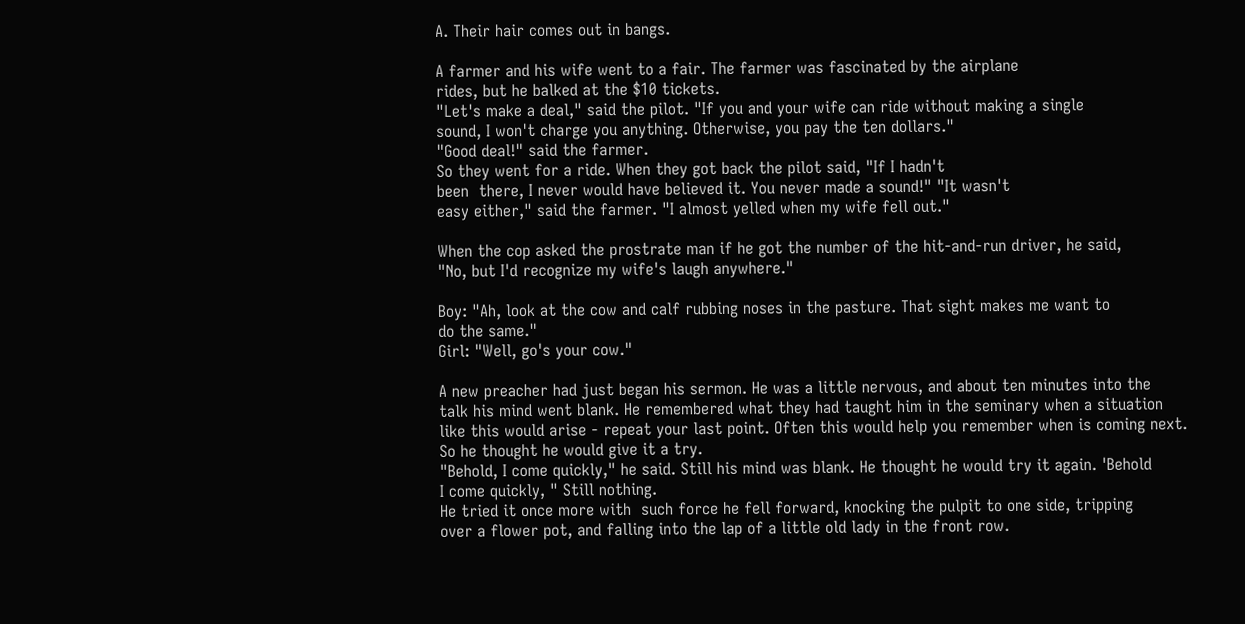A. Their hair comes out in bangs.

A farmer and his wife went to a fair. The farmer was fascinated by the airplane
rides, but he balked at the $10 tickets.
"Let's make a deal," said the pilot. "If you and your wife can ride without making a single
sound, I won't charge you anything. Otherwise, you pay the ten dollars."
"Good deal!" said the farmer.
So they went for a ride. When they got back the pilot said, "If I hadn't
been  there, I never would have believed it. You never made a sound!" "It wasn't
easy either," said the farmer. "I almost yelled when my wife fell out."

When the cop asked the prostrate man if he got the number of the hit-and-run driver, he said,
"No, but I'd recognize my wife's laugh anywhere."

Boy: "Ah, look at the cow and calf rubbing noses in the pasture. That sight makes me want to
do the same."
Girl: "Well, go's your cow."

A new preacher had just began his sermon. He was a little nervous, and about ten minutes into the
talk his mind went blank. He remembered what they had taught him in the seminary when a situation
like this would arise - repeat your last point. Often this would help you remember when is coming next.
So he thought he would give it a try.
"Behold, I come quickly," he said. Still his mind was blank. He thought he would try it again. 'Behold
I come quickly, " Still nothing.
He tried it once more with  such force he fell forward, knocking the pulpit to one side, tripping
over a flower pot, and falling into the lap of a little old lady in the front row.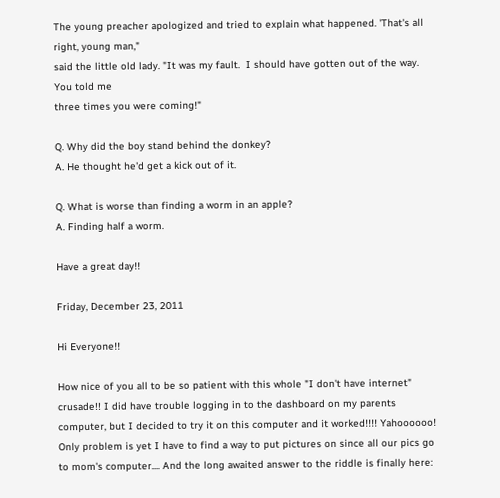The young preacher apologized and tried to explain what happened. 'That's all right, young man,"
said the little old lady. "It was my fault.  I should have gotten out of the way. You told me
three times you were coming!"

Q. Why did the boy stand behind the donkey?
A. He thought he'd get a kick out of it.

Q. What is worse than finding a worm in an apple?
A. Finding half a worm.

Have a great day!!

Friday, December 23, 2011

Hi Everyone!!

How nice of you all to be so patient with this whole "I don't have internet" crusade!! I did have trouble logging in to the dashboard on my parents computer, but I decided to try it on this computer and it worked!!!! Yahoooooo! Only problem is yet I have to find a way to put pictures on since all our pics go to mom's computer.... And the long awaited answer to the riddle is finally here: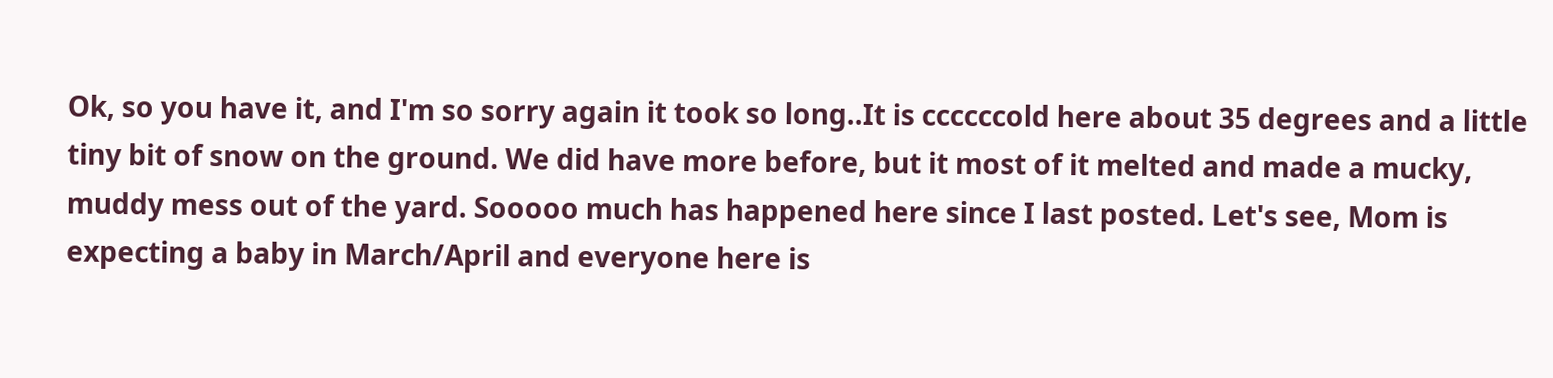Ok, so you have it, and I'm so sorry again it took so long..It is ccccccold here about 35 degrees and a little tiny bit of snow on the ground. We did have more before, but it most of it melted and made a mucky, muddy mess out of the yard. Sooooo much has happened here since I last posted. Let's see, Mom is expecting a baby in March/April and everyone here is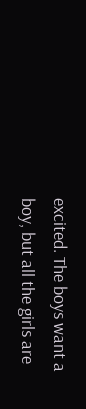excited. The boys want a boy, but all the girls are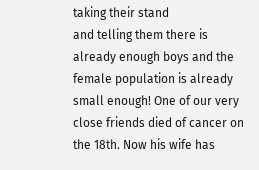taking their stand
and telling them there is already enough boys and the female population is already small enough! One of our very close friends died of cancer on the 18th. Now his wife has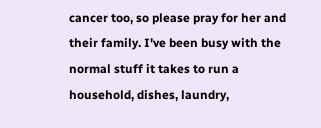cancer too, so please pray for her and their family. I've been busy with the normal stuff it takes to run a household, dishes, laundry,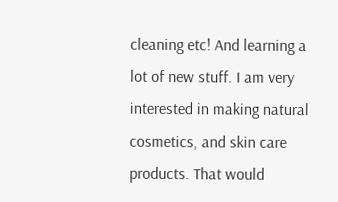cleaning etc! And learning a lot of new stuff. I am very interested in making natural cosmetics, and skin care products. That would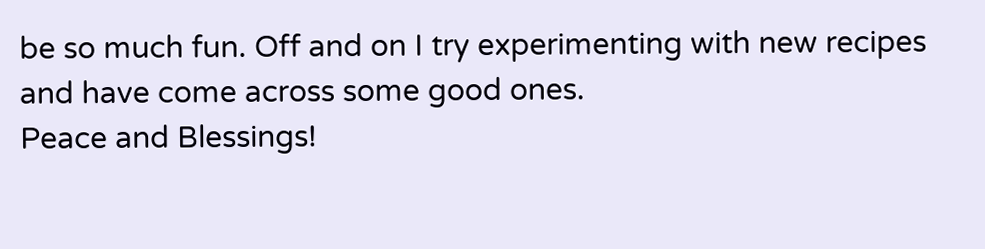be so much fun. Off and on I try experimenting with new recipes and have come across some good ones.
Peace and Blessings!